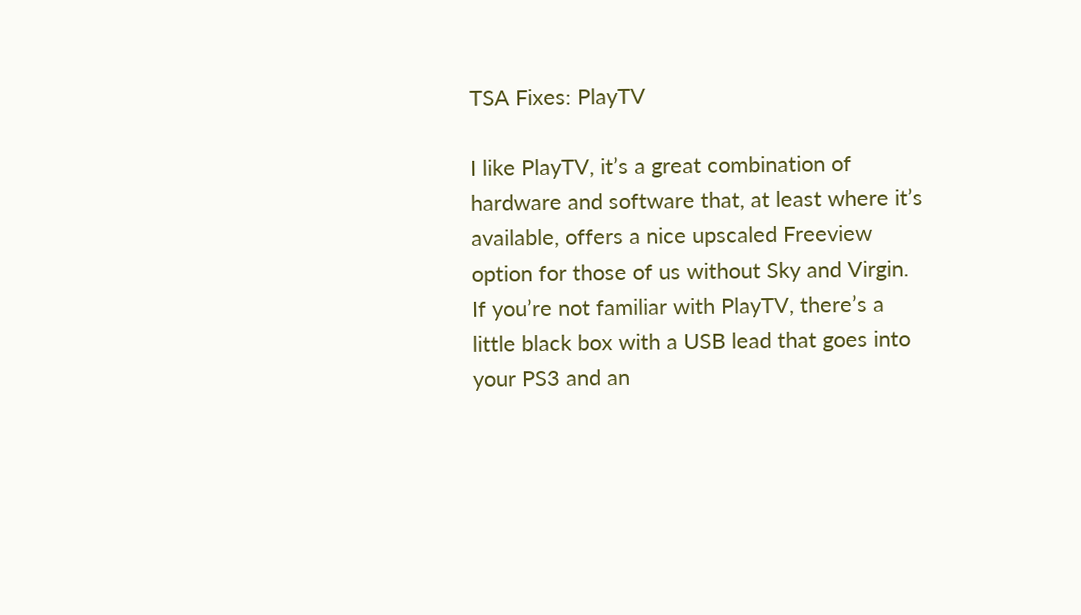TSA Fixes: PlayTV

I like PlayTV, it’s a great combination of hardware and software that, at least where it’s available, offers a nice upscaled Freeview option for those of us without Sky and Virgin.  If you’re not familiar with PlayTV, there’s a little black box with a USB lead that goes into your PS3 and an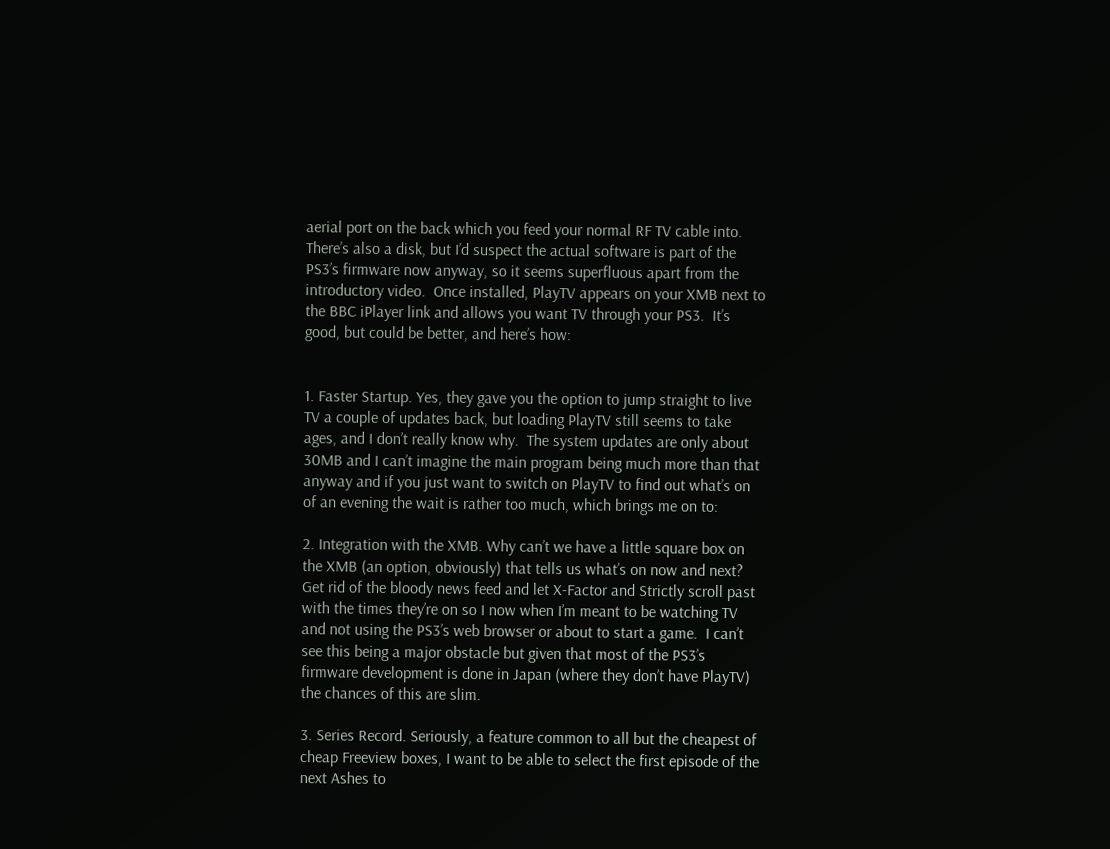aerial port on the back which you feed your normal RF TV cable into.  There’s also a disk, but I’d suspect the actual software is part of the PS3’s firmware now anyway, so it seems superfluous apart from the introductory video.  Once installed, PlayTV appears on your XMB next to the BBC iPlayer link and allows you want TV through your PS3.  It’s good, but could be better, and here’s how:


1. Faster Startup. Yes, they gave you the option to jump straight to live TV a couple of updates back, but loading PlayTV still seems to take ages, and I don’t really know why.  The system updates are only about 30MB and I can’t imagine the main program being much more than that anyway and if you just want to switch on PlayTV to find out what’s on of an evening the wait is rather too much, which brings me on to:

2. Integration with the XMB. Why can’t we have a little square box on the XMB (an option, obviously) that tells us what’s on now and next?  Get rid of the bloody news feed and let X-Factor and Strictly scroll past with the times they’re on so I now when I’m meant to be watching TV and not using the PS3’s web browser or about to start a game.  I can’t see this being a major obstacle but given that most of the PS3’s firmware development is done in Japan (where they don’t have PlayTV) the chances of this are slim.

3. Series Record. Seriously, a feature common to all but the cheapest of cheap Freeview boxes, I want to be able to select the first episode of the next Ashes to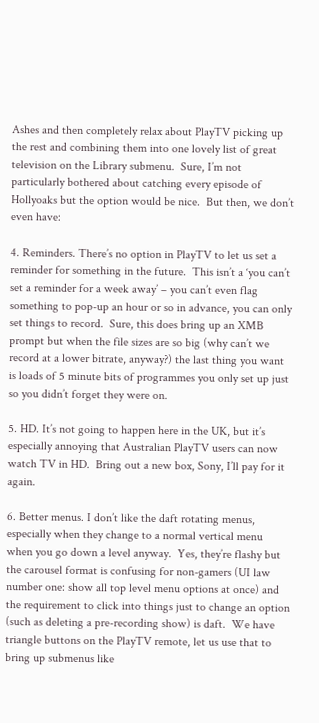Ashes and then completely relax about PlayTV picking up the rest and combining them into one lovely list of great television on the Library submenu.  Sure, I’m not particularly bothered about catching every episode of Hollyoaks but the option would be nice.  But then, we don’t even have:

4. Reminders. There’s no option in PlayTV to let us set a reminder for something in the future.  This isn’t a ‘you can’t set a reminder for a week away’ – you can’t even flag something to pop-up an hour or so in advance, you can only set things to record.  Sure, this does bring up an XMB prompt but when the file sizes are so big (why can’t we record at a lower bitrate, anyway?) the last thing you want is loads of 5 minute bits of programmes you only set up just so you didn’t forget they were on.

5. HD. It’s not going to happen here in the UK, but it’s especially annoying that Australian PlayTV users can now watch TV in HD.  Bring out a new box, Sony, I’ll pay for it again.

6. Better menus. I don’t like the daft rotating menus, especially when they change to a normal vertical menu when you go down a level anyway.  Yes, they’re flashy but the carousel format is confusing for non-gamers (UI law number one: show all top level menu options at once) and the requirement to click into things just to change an option (such as deleting a pre-recording show) is daft.  We have triangle buttons on the PlayTV remote, let us use that to bring up submenus like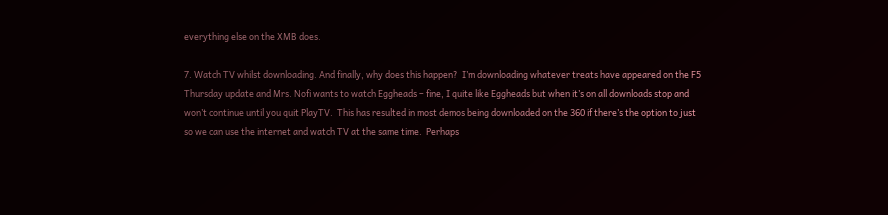everything else on the XMB does.

7. Watch TV whilst downloading. And finally, why does this happen?  I’m downloading whatever treats have appeared on the F5 Thursday update and Mrs. Nofi wants to watch Eggheads – fine, I quite like Eggheads but when it’s on all downloads stop and won’t continue until you quit PlayTV.  This has resulted in most demos being downloaded on the 360 if there’s the option to just so we can use the internet and watch TV at the same time.  Perhaps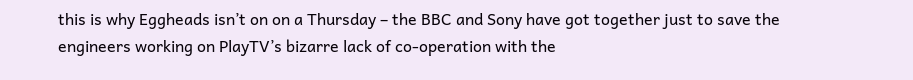this is why Eggheads isn’t on on a Thursday – the BBC and Sony have got together just to save the engineers working on PlayTV’s bizarre lack of co-operation with the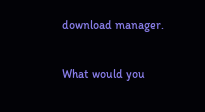download manager.

What would you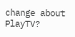change about PlayTV?